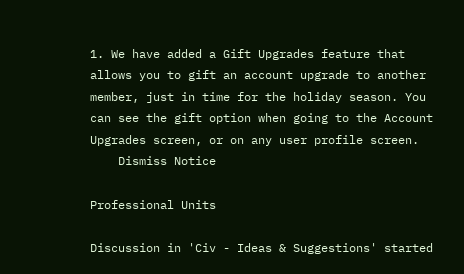1. We have added a Gift Upgrades feature that allows you to gift an account upgrade to another member, just in time for the holiday season. You can see the gift option when going to the Account Upgrades screen, or on any user profile screen.
    Dismiss Notice

Professional Units

Discussion in 'Civ - Ideas & Suggestions' started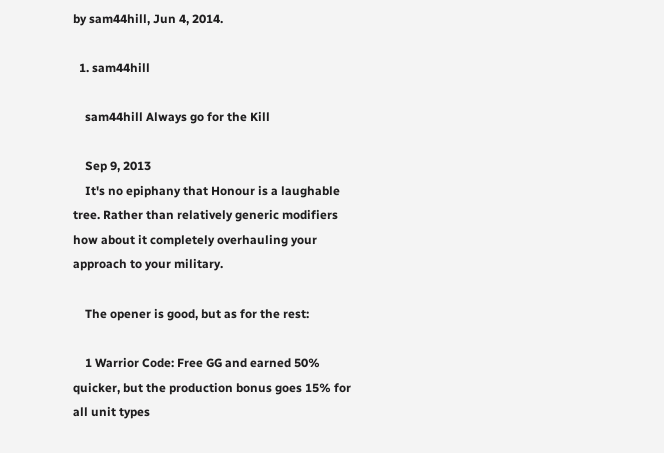by sam44hill, Jun 4, 2014.

  1. sam44hill

    sam44hill Always go for the Kill

    Sep 9, 2013
    It's no epiphany that Honour is a laughable tree. Rather than relatively generic modifiers how about it completely overhauling your approach to your military.

    The opener is good, but as for the rest:

    1 Warrior Code: Free GG and earned 50% quicker, but the production bonus goes 15% for all unit types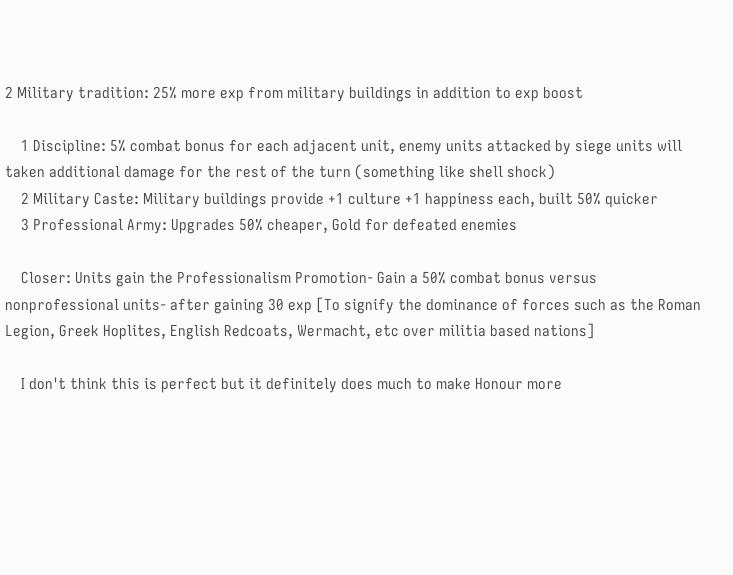2 Military tradition: 25% more exp from military buildings in addition to exp boost

    1 Discipline: 5% combat bonus for each adjacent unit, enemy units attacked by siege units will taken additional damage for the rest of the turn (something like shell shock)
    2 Military Caste: Military buildings provide +1 culture +1 happiness each, built 50% quicker
    3 Professional Army: Upgrades 50% cheaper, Gold for defeated enemies

    Closer: Units gain the Professionalism Promotion- Gain a 50% combat bonus versus nonprofessional units- after gaining 30 exp [To signify the dominance of forces such as the Roman Legion, Greek Hoplites, English Redcoats, Wermacht, etc over militia based nations]

    I don't think this is perfect but it definitely does much to make Honour more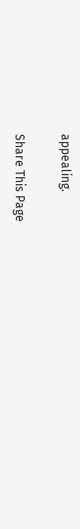appealing.

Share This Page